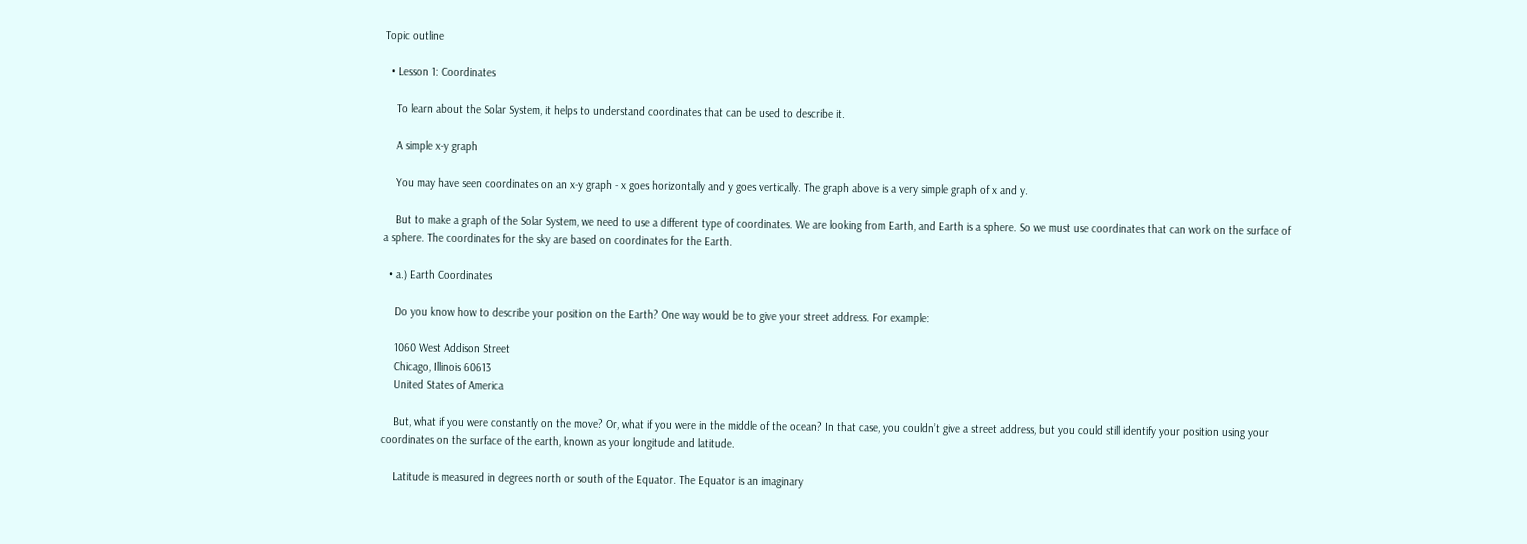Topic outline

  • Lesson 1: Coordinates

    To learn about the Solar System, it helps to understand coordinates that can be used to describe it.

    A simple x-y graph

    You may have seen coordinates on an x-y graph - x goes horizontally and y goes vertically. The graph above is a very simple graph of x and y.

    But to make a graph of the Solar System, we need to use a different type of coordinates. We are looking from Earth, and Earth is a sphere. So we must use coordinates that can work on the surface of a sphere. The coordinates for the sky are based on coordinates for the Earth.

  • a.) Earth Coordinates

    Do you know how to describe your position on the Earth? One way would be to give your street address. For example:

    1060 West Addison Street
    Chicago, Illinois 60613
    United States of America

    But, what if you were constantly on the move? Or, what if you were in the middle of the ocean? In that case, you couldn’t give a street address, but you could still identify your position using your coordinates on the surface of the earth, known as your longitude and latitude.

    Latitude is measured in degrees north or south of the Equator. The Equator is an imaginary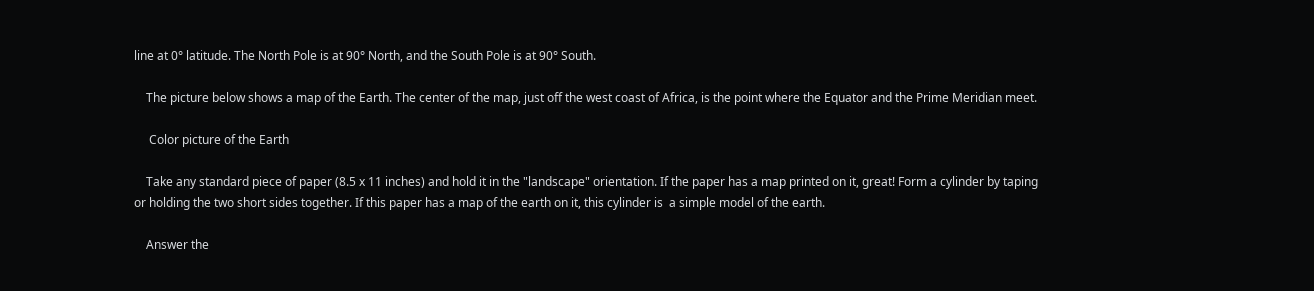line at 0° latitude. The North Pole is at 90° North, and the South Pole is at 90° South.

    The picture below shows a map of the Earth. The center of the map, just off the west coast of Africa, is the point where the Equator and the Prime Meridian meet.

     Color picture of the Earth

    Take any standard piece of paper (8.5 x 11 inches) and hold it in the "landscape" orientation. If the paper has a map printed on it, great! Form a cylinder by taping or holding the two short sides together. If this paper has a map of the earth on it, this cylinder is  a simple model of the earth.

    Answer the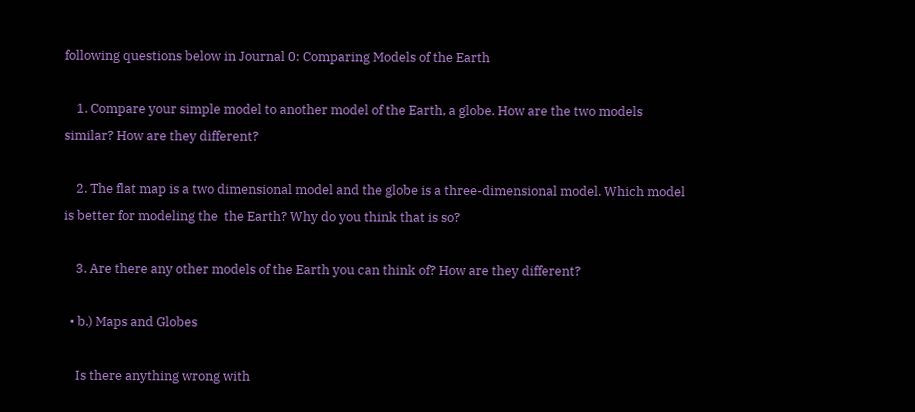following questions below in Journal 0: Comparing Models of the Earth

    1. Compare your simple model to another model of the Earth, a globe. How are the two models similar? How are they different?

    2. The flat map is a two dimensional model and the globe is a three-dimensional model. Which model is better for modeling the  the Earth? Why do you think that is so?

    3. Are there any other models of the Earth you can think of? How are they different?

  • b.) Maps and Globes

    Is there anything wrong with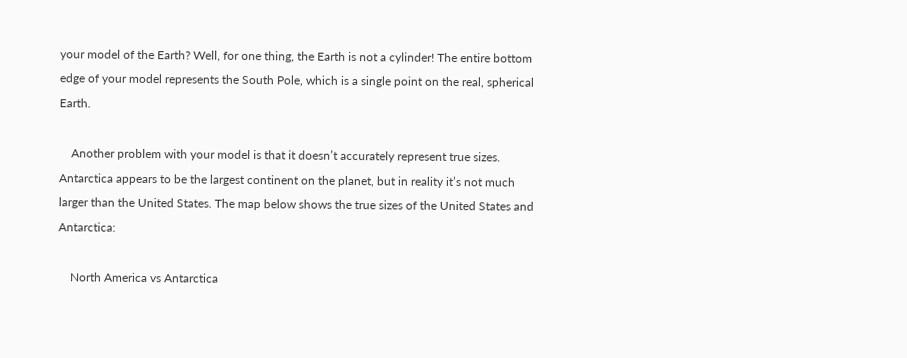your model of the Earth? Well, for one thing, the Earth is not a cylinder! The entire bottom edge of your model represents the South Pole, which is a single point on the real, spherical Earth.

    Another problem with your model is that it doesn’t accurately represent true sizes. Antarctica appears to be the largest continent on the planet, but in reality it’s not much larger than the United States. The map below shows the true sizes of the United States and Antarctica:

    North America vs Antarctica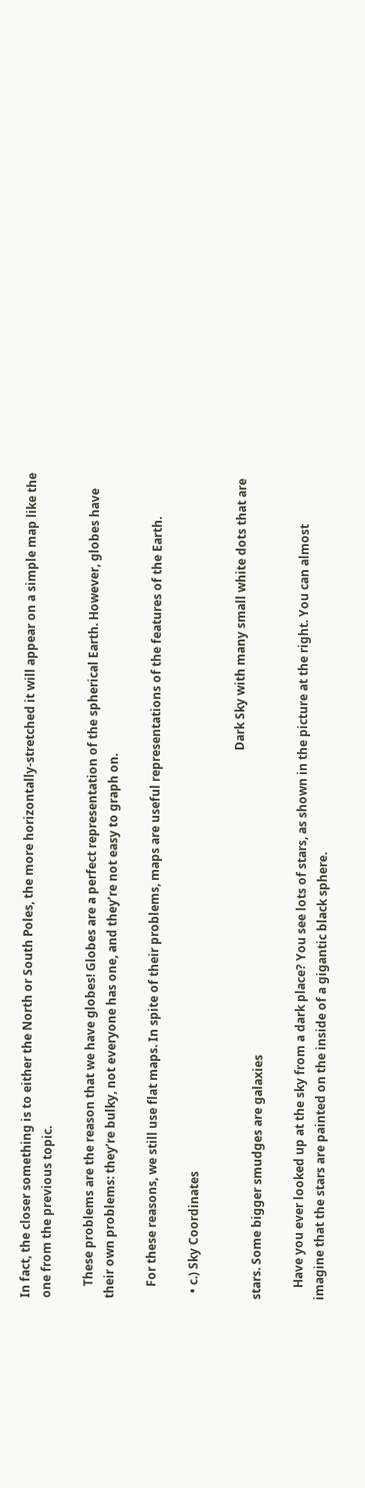In fact, the closer something is to either the North or South Poles, the more horizontally-stretched it will appear on a simple map like the one from the previous topic.

    These problems are the reason that we have globes! Globes are a perfect representation of the spherical Earth. However, globes have their own problems: they’re bulky, not everyone has one, and they’re not easy to graph on.

    For these reasons, we still use flat maps. In spite of their problems, maps are useful representations of the features of the Earth.

  • c.) Sky Coordinates

                                                                                                                                                                                       Dark Sky with many small white dots that are stars. Some bigger smudges are galaxies

    Have you ever looked up at the sky from a dark place? You see lots of stars, as shown in the picture at the right. You can almost imagine that the stars are painted on the inside of a gigantic black sphere.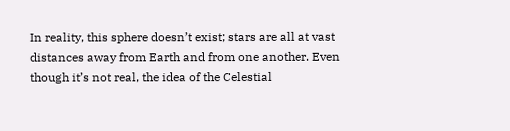In reality, this sphere doesn’t exist; stars are all at vast distances away from Earth and from one another. Even though it’s not real, the idea of the Celestial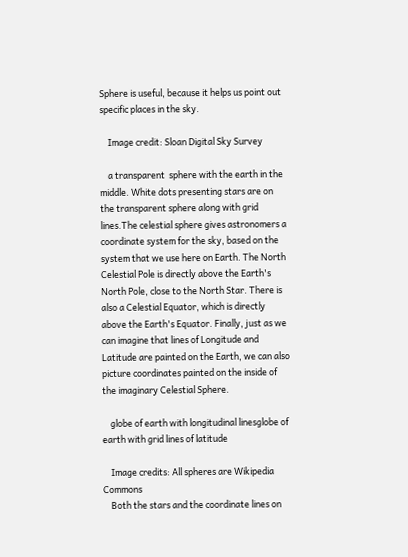Sphere is useful, because it helps us point out specific places in the sky.

    Image credit: Sloan Digital Sky Survey

    a transparent  sphere with the earth in the middle. White dots presenting stars are on the transparent sphere along with grid lines.The celestial sphere gives astronomers a coordinate system for the sky, based on the system that we use here on Earth. The North Celestial Pole is directly above the Earth's North Pole, close to the North Star. There is also a Celestial Equator, which is directly above the Earth's Equator. Finally, just as we can imagine that lines of Longitude and Latitude are painted on the Earth, we can also picture coordinates painted on the inside of the imaginary Celestial Sphere.

    globe of earth with longitudinal linesglobe of earth with grid lines of latitude

    Image credits: All spheres are Wikipedia Commons
    Both the stars and the coordinate lines on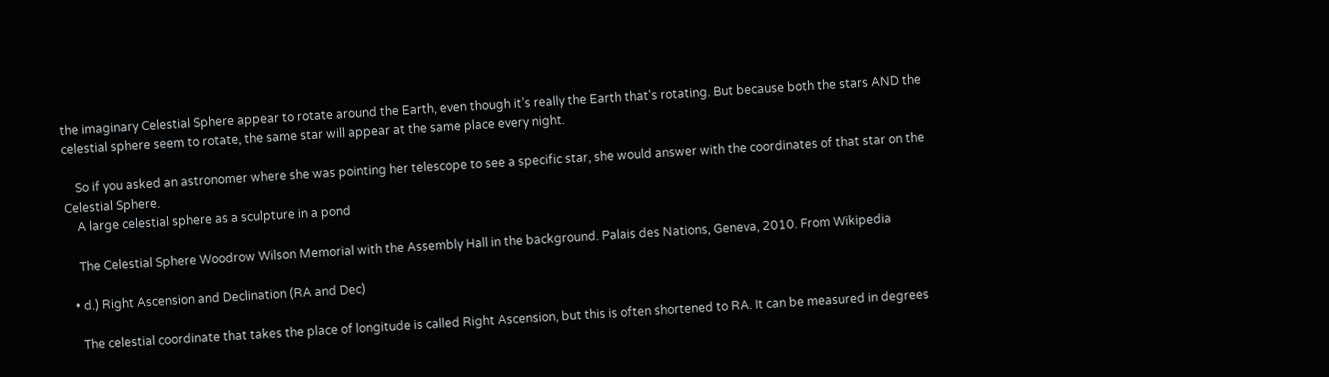the imaginary Celestial Sphere appear to rotate around the Earth, even though it’s really the Earth that's rotating. But because both the stars AND the celestial sphere seem to rotate, the same star will appear at the same place every night.

    So if you asked an astronomer where she was pointing her telescope to see a specific star, she would answer with the coordinates of that star on the Celestial Sphere.
    A large celestial sphere as a sculpture in a pond

    The Celestial Sphere Woodrow Wilson Memorial with the Assembly Hall in the background. Palais des Nations, Geneva, 2010. From Wikipedia

  • d.) Right Ascension and Declination (RA and Dec)

    The celestial coordinate that takes the place of longitude is called Right Ascension, but this is often shortened to RA. It can be measured in degrees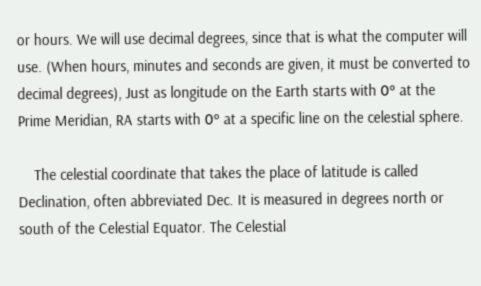or hours. We will use decimal degrees, since that is what the computer will use. (When hours, minutes and seconds are given, it must be converted to decimal degrees), Just as longitude on the Earth starts with 0º at the Prime Meridian, RA starts with 0º at a specific line on the celestial sphere.

    The celestial coordinate that takes the place of latitude is called Declination, often abbreviated Dec. It is measured in degrees north or south of the Celestial Equator. The Celestial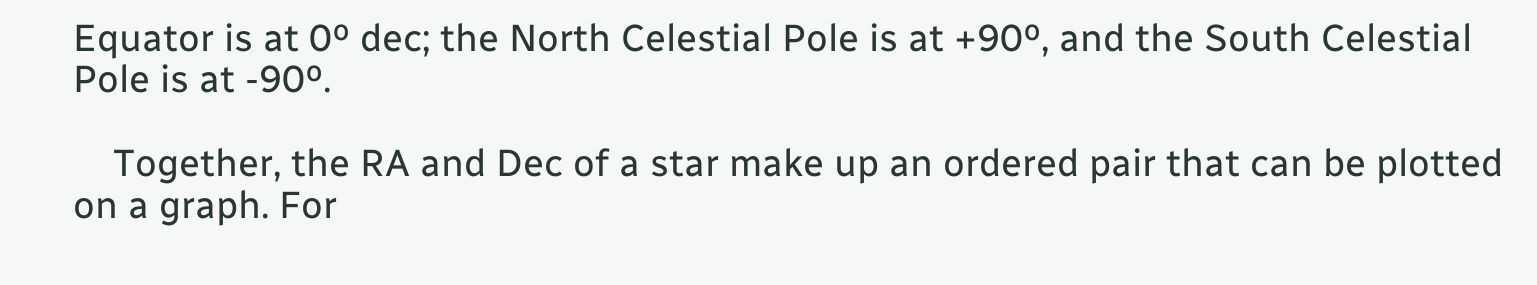Equator is at 0º dec; the North Celestial Pole is at +90º, and the South Celestial Pole is at -90º.

    Together, the RA and Dec of a star make up an ordered pair that can be plotted on a graph. For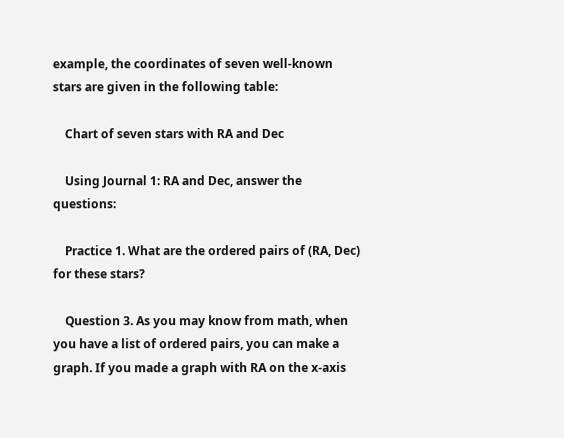example, the coordinates of seven well-known stars are given in the following table:

    Chart of seven stars with RA and Dec

    Using Journal 1: RA and Dec, answer the questions:

    Practice 1. What are the ordered pairs of (RA, Dec) for these stars?

    Question 3. As you may know from math, when you have a list of ordered pairs, you can make a graph. If you made a graph with RA on the x-axis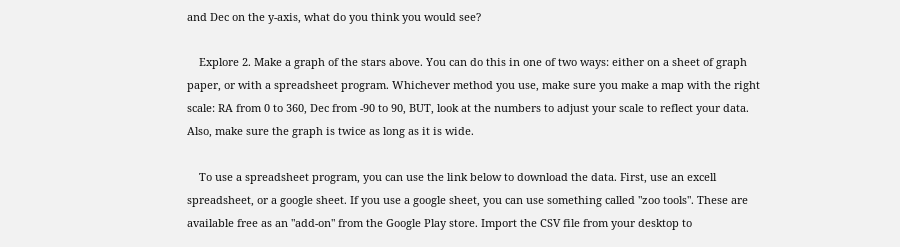and Dec on the y-axis, what do you think you would see?

    Explore 2. Make a graph of the stars above. You can do this in one of two ways: either on a sheet of graph paper, or with a spreadsheet program. Whichever method you use, make sure you make a map with the right scale: RA from 0 to 360, Dec from -90 to 90, BUT, look at the numbers to adjust your scale to reflect your data. Also, make sure the graph is twice as long as it is wide.

    To use a spreadsheet program, you can use the link below to download the data. First, use an excell spreadsheet, or a google sheet. If you use a google sheet, you can use something called "zoo tools". These are available free as an "add-on" from the Google Play store. Import the CSV file from your desktop to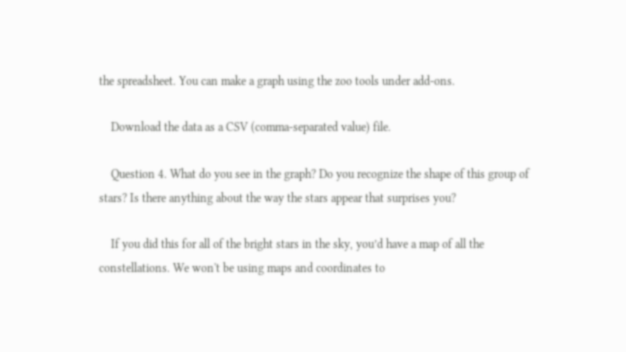the spreadsheet. You can make a graph using the zoo tools under add-ons.

    Download the data as a CSV (comma-separated value) file.

    Question 4. What do you see in the graph? Do you recognize the shape of this group of stars? Is there anything about the way the stars appear that surprises you?

    If you did this for all of the bright stars in the sky, you’d have a map of all the constellations. We won't be using maps and coordinates to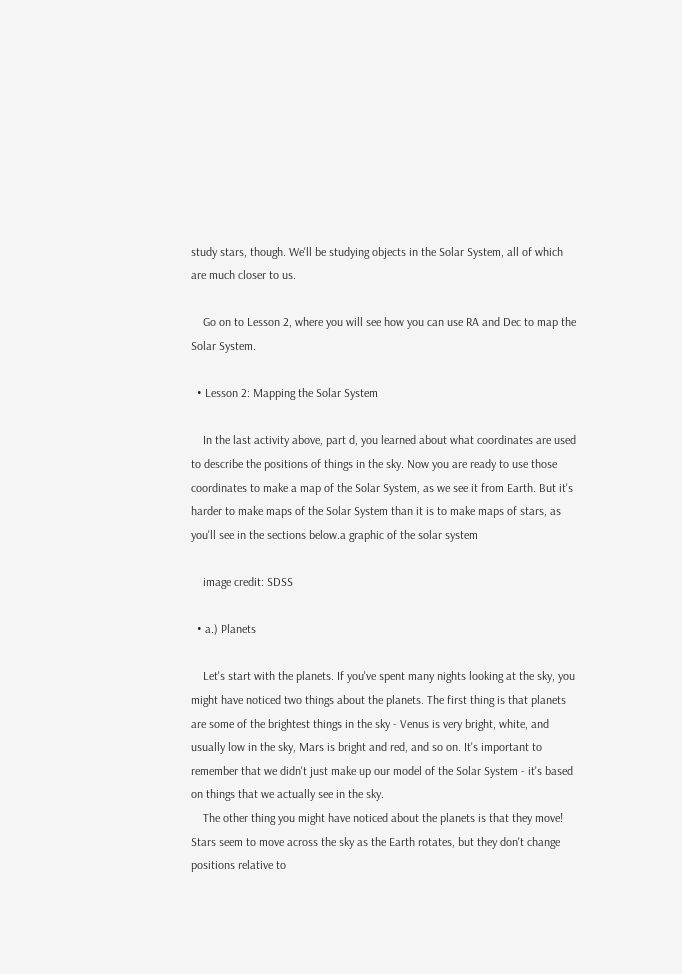study stars, though. We'll be studying objects in the Solar System, all of which are much closer to us.

    Go on to Lesson 2, where you will see how you can use RA and Dec to map the Solar System.

  • Lesson 2: Mapping the Solar System

    In the last activity above, part d, you learned about what coordinates are used to describe the positions of things in the sky. Now you are ready to use those coordinates to make a map of the Solar System, as we see it from Earth. But it's harder to make maps of the Solar System than it is to make maps of stars, as you'll see in the sections below.a graphic of the solar system

    image credit: SDSS

  • a.) Planets

    Let's start with the planets. If you've spent many nights looking at the sky, you might have noticed two things about the planets. The first thing is that planets are some of the brightest things in the sky - Venus is very bright, white, and usually low in the sky, Mars is bright and red, and so on. It's important to remember that we didn't just make up our model of the Solar System - it's based on things that we actually see in the sky.
    The other thing you might have noticed about the planets is that they move! Stars seem to move across the sky as the Earth rotates, but they don't change positions relative to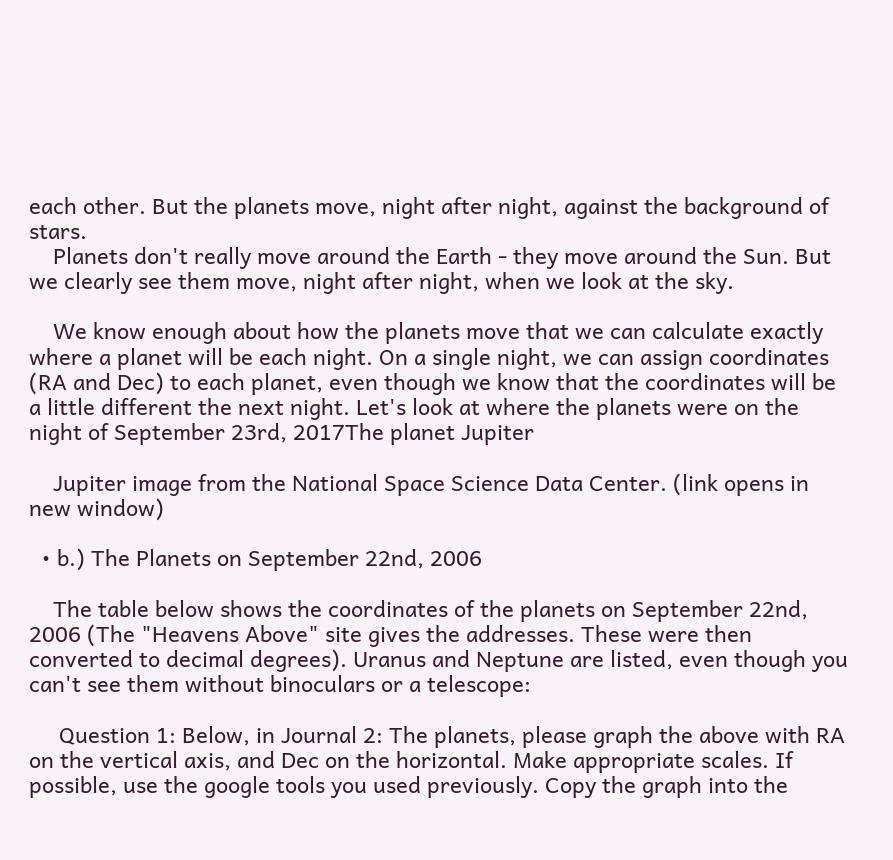each other. But the planets move, night after night, against the background of stars.
    Planets don't really move around the Earth - they move around the Sun. But we clearly see them move, night after night, when we look at the sky.

    We know enough about how the planets move that we can calculate exactly where a planet will be each night. On a single night, we can assign coordinates (RA and Dec) to each planet, even though we know that the coordinates will be a little different the next night. Let's look at where the planets were on the night of September 23rd, 2017The planet Jupiter

    Jupiter image from the National Space Science Data Center. (link opens in new window)

  • b.) The Planets on September 22nd, 2006

    The table below shows the coordinates of the planets on September 22nd, 2006 (The "Heavens Above" site gives the addresses. These were then converted to decimal degrees). Uranus and Neptune are listed, even though you can't see them without binoculars or a telescope:

     Question 1: Below, in Journal 2: The planets, please graph the above with RA on the vertical axis, and Dec on the horizontal. Make appropriate scales. If possible, use the google tools you used previously. Copy the graph into the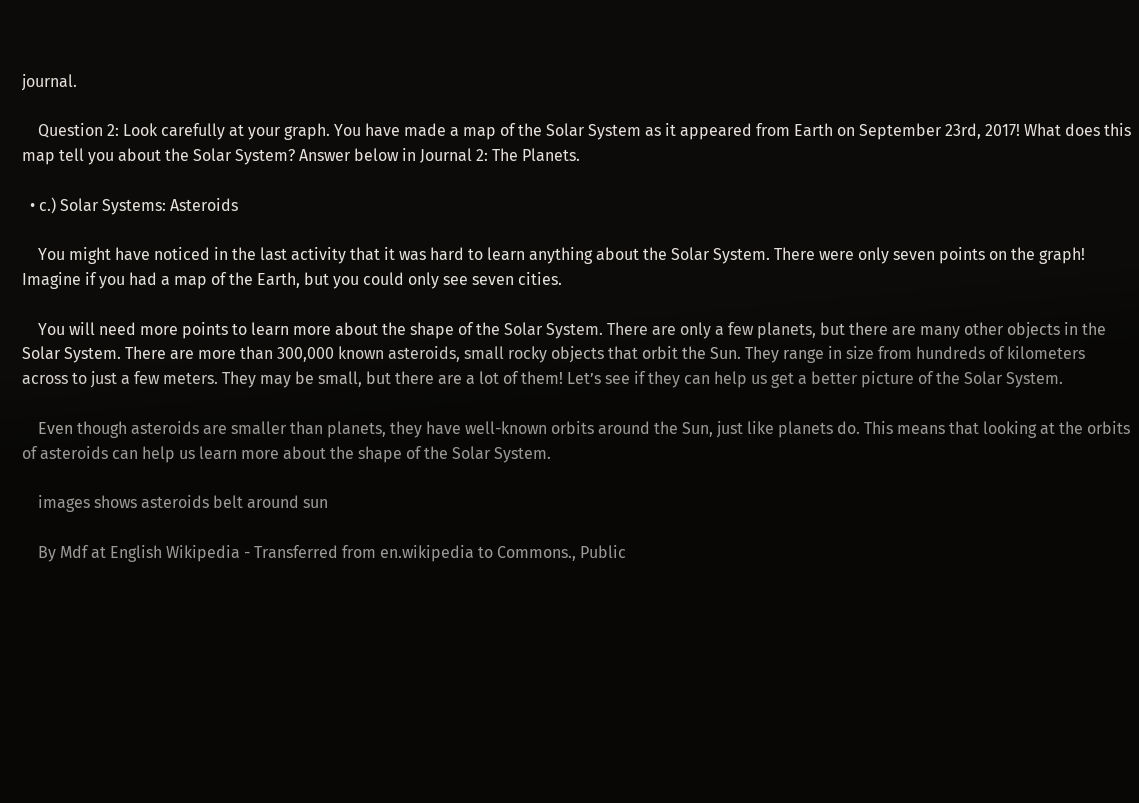journal.

    Question 2: Look carefully at your graph. You have made a map of the Solar System as it appeared from Earth on September 23rd, 2017! What does this map tell you about the Solar System? Answer below in Journal 2: The Planets.

  • c.) Solar Systems: Asteroids

    You might have noticed in the last activity that it was hard to learn anything about the Solar System. There were only seven points on the graph! Imagine if you had a map of the Earth, but you could only see seven cities.

    You will need more points to learn more about the shape of the Solar System. There are only a few planets, but there are many other objects in the Solar System. There are more than 300,000 known asteroids, small rocky objects that orbit the Sun. They range in size from hundreds of kilometers across to just a few meters. They may be small, but there are a lot of them! Let’s see if they can help us get a better picture of the Solar System.

    Even though asteroids are smaller than planets, they have well-known orbits around the Sun, just like planets do. This means that looking at the orbits of asteroids can help us learn more about the shape of the Solar System.

    images shows asteroids belt around sun

    By Mdf at English Wikipedia - Transferred from en.wikipedia to Commons., Public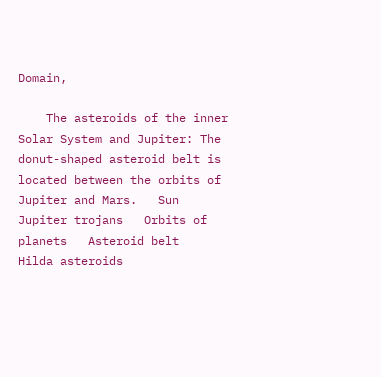Domain,

    The asteroids of the inner Solar System and Jupiter: The donut-shaped asteroid belt is located between the orbits of Jupiter and Mars.   Sun  Jupiter trojans   Orbits of planets   Asteroid belt   Hilda asteroids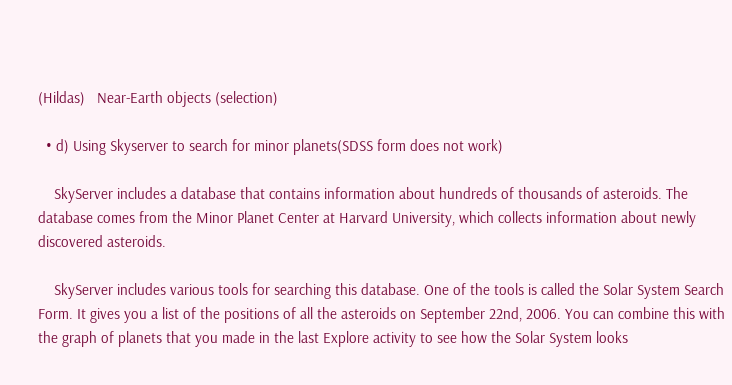(Hildas)   Near-Earth objects (selection)

  • d) Using Skyserver to search for minor planets(SDSS form does not work)

    SkyServer includes a database that contains information about hundreds of thousands of asteroids. The database comes from the Minor Planet Center at Harvard University, which collects information about newly discovered asteroids.

    SkyServer includes various tools for searching this database. One of the tools is called the Solar System Search Form. It gives you a list of the positions of all the asteroids on September 22nd, 2006. You can combine this with the graph of planets that you made in the last Explore activity to see how the Solar System looks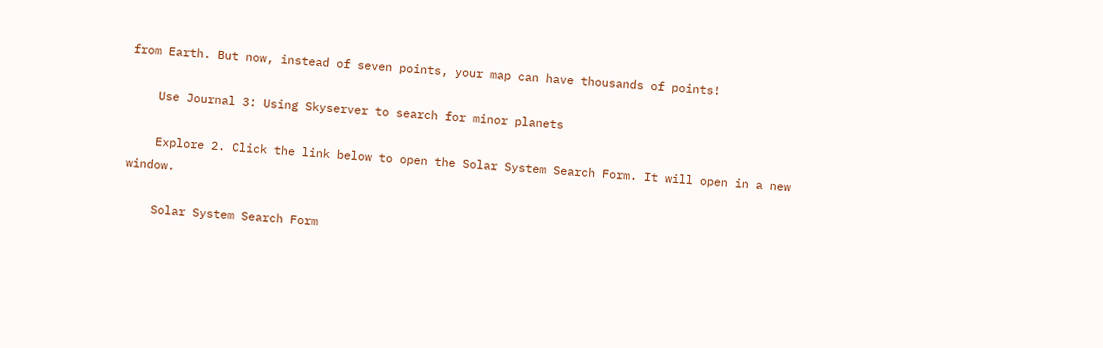from Earth. But now, instead of seven points, your map can have thousands of points!

    Use Journal 3: Using Skyserver to search for minor planets

    Explore 2. Click the link below to open the Solar System Search Form. It will open in a new window.

    Solar System Search Form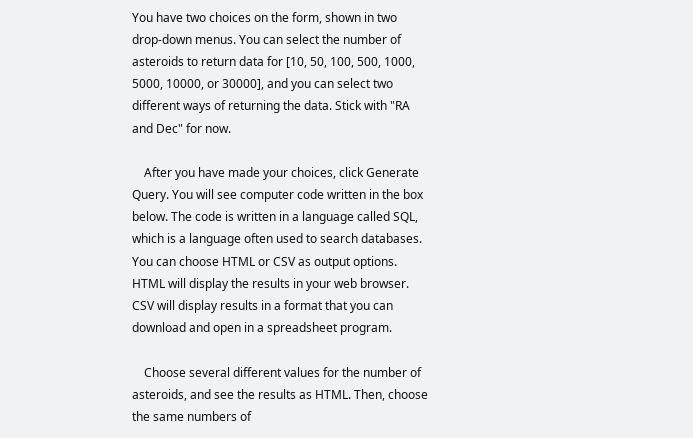You have two choices on the form, shown in two drop-down menus. You can select the number of asteroids to return data for [10, 50, 100, 500, 1000, 5000, 10000, or 30000], and you can select two different ways of returning the data. Stick with "RA and Dec" for now.

    After you have made your choices, click Generate Query. You will see computer code written in the box below. The code is written in a language called SQL, which is a language often used to search databases. You can choose HTML or CSV as output options. HTML will display the results in your web browser. CSV will display results in a format that you can download and open in a spreadsheet program.

    Choose several different values for the number of asteroids, and see the results as HTML. Then, choose the same numbers of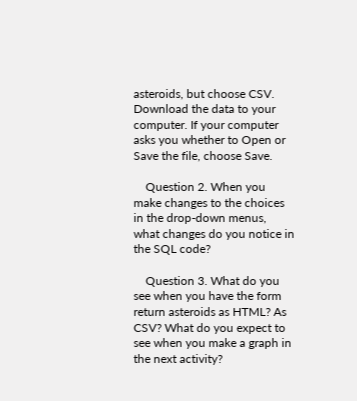asteroids, but choose CSV. Download the data to your computer. If your computer asks you whether to Open or Save the file, choose Save.

    Question 2. When you make changes to the choices in the drop-down menus, what changes do you notice in the SQL code?

    Question 3. What do you see when you have the form return asteroids as HTML? As CSV? What do you expect to see when you make a graph in the next activity?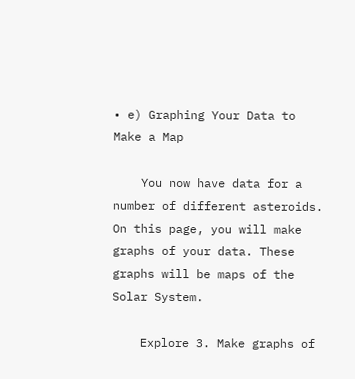• e) Graphing Your Data to Make a Map

    You now have data for a number of different asteroids. On this page, you will make graphs of your data. These graphs will be maps of the Solar System.

    Explore 3. Make graphs of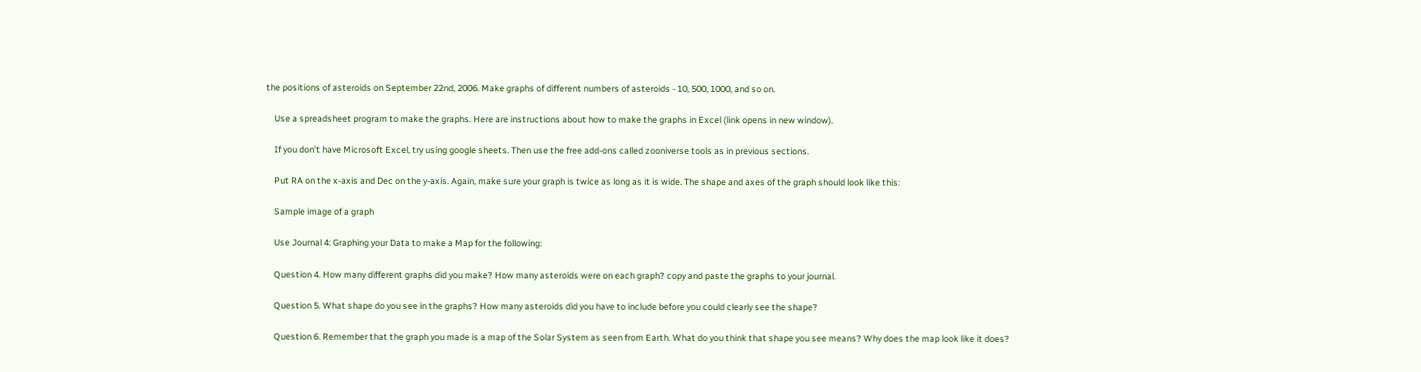the positions of asteroids on September 22nd, 2006. Make graphs of different numbers of asteroids - 10, 500, 1000, and so on.

    Use a spreadsheet program to make the graphs. Here are instructions about how to make the graphs in Excel (link opens in new window).

    If you don't have Microsoft Excel, try using google sheets. Then use the free add-ons called zooniverse tools as in previous sections.

    Put RA on the x-axis and Dec on the y-axis. Again, make sure your graph is twice as long as it is wide. The shape and axes of the graph should look like this:

    Sample image of a graph

    Use Journal 4: Graphing your Data to make a Map for the following:

    Question 4. How many different graphs did you make? How many asteroids were on each graph? copy and paste the graphs to your journal.

    Question 5. What shape do you see in the graphs? How many asteroids did you have to include before you could clearly see the shape?

    Question 6. Remember that the graph you made is a map of the Solar System as seen from Earth. What do you think that shape you see means? Why does the map look like it does?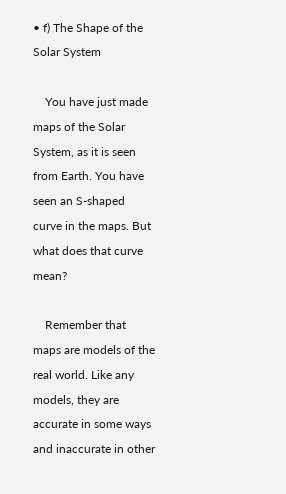• f) The Shape of the Solar System

    You have just made maps of the Solar System, as it is seen from Earth. You have seen an S-shaped curve in the maps. But what does that curve mean?

    Remember that maps are models of the real world. Like any models, they are accurate in some ways and inaccurate in other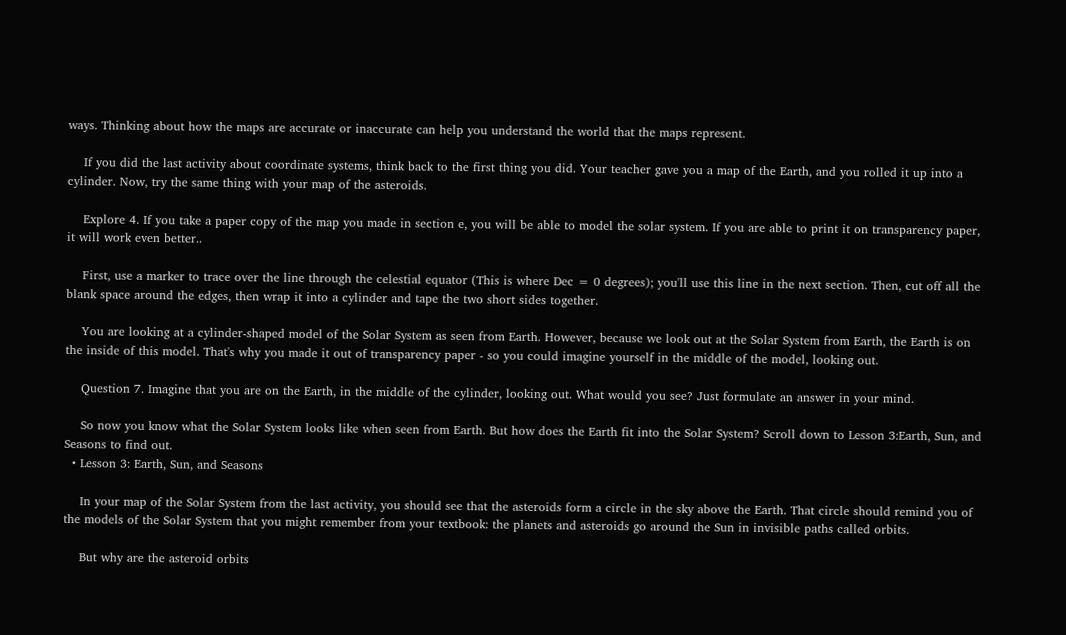ways. Thinking about how the maps are accurate or inaccurate can help you understand the world that the maps represent.

    If you did the last activity about coordinate systems, think back to the first thing you did. Your teacher gave you a map of the Earth, and you rolled it up into a cylinder. Now, try the same thing with your map of the asteroids.

    Explore 4. If you take a paper copy of the map you made in section e, you will be able to model the solar system. If you are able to print it on transparency paper, it will work even better..

    First, use a marker to trace over the line through the celestial equator (This is where Dec = 0 degrees); you'll use this line in the next section. Then, cut off all the blank space around the edges, then wrap it into a cylinder and tape the two short sides together.

    You are looking at a cylinder-shaped model of the Solar System as seen from Earth. However, because we look out at the Solar System from Earth, the Earth is on the inside of this model. That's why you made it out of transparency paper - so you could imagine yourself in the middle of the model, looking out.

    Question 7. Imagine that you are on the Earth, in the middle of the cylinder, looking out. What would you see? Just formulate an answer in your mind.

    So now you know what the Solar System looks like when seen from Earth. But how does the Earth fit into the Solar System? Scroll down to Lesson 3:Earth, Sun, and Seasons to find out.
  • Lesson 3: Earth, Sun, and Seasons

    In your map of the Solar System from the last activity, you should see that the asteroids form a circle in the sky above the Earth. That circle should remind you of the models of the Solar System that you might remember from your textbook: the planets and asteroids go around the Sun in invisible paths called orbits.

    But why are the asteroid orbits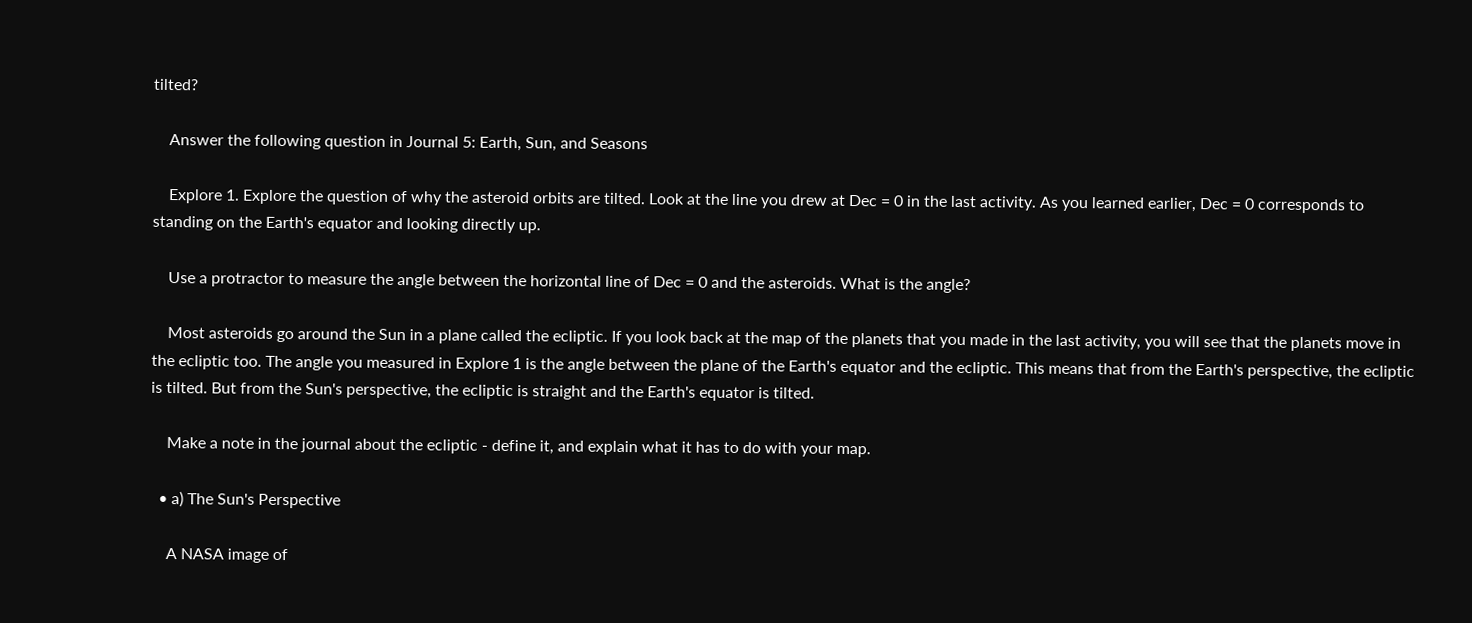tilted?

    Answer the following question in Journal 5: Earth, Sun, and Seasons

    Explore 1. Explore the question of why the asteroid orbits are tilted. Look at the line you drew at Dec = 0 in the last activity. As you learned earlier, Dec = 0 corresponds to standing on the Earth's equator and looking directly up.

    Use a protractor to measure the angle between the horizontal line of Dec = 0 and the asteroids. What is the angle?

    Most asteroids go around the Sun in a plane called the ecliptic. If you look back at the map of the planets that you made in the last activity, you will see that the planets move in the ecliptic too. The angle you measured in Explore 1 is the angle between the plane of the Earth's equator and the ecliptic. This means that from the Earth's perspective, the ecliptic is tilted. But from the Sun's perspective, the ecliptic is straight and the Earth's equator is tilted.

    Make a note in the journal about the ecliptic - define it, and explain what it has to do with your map.

  • a) The Sun's Perspective

    A NASA image of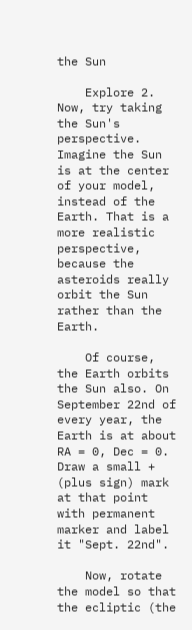the Sun

    Explore 2. Now, try taking the Sun's perspective. Imagine the Sun is at the center of your model, instead of the Earth. That is a more realistic perspective, because the asteroids really orbit the Sun rather than the Earth.

    Of course, the Earth orbits the Sun also. On September 22nd of every year, the Earth is at about RA = 0, Dec = 0. Draw a small + (plus sign) mark at that point with permanent marker and label it "Sept. 22nd".

    Now, rotate the model so that the ecliptic (the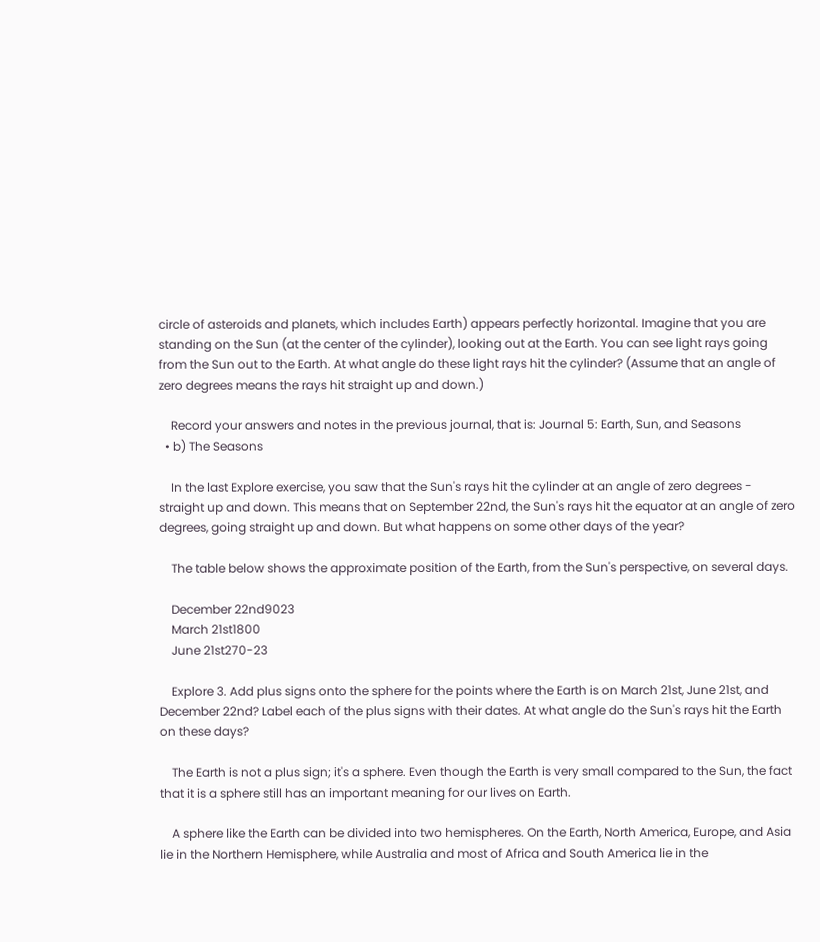circle of asteroids and planets, which includes Earth) appears perfectly horizontal. Imagine that you are standing on the Sun (at the center of the cylinder), looking out at the Earth. You can see light rays going from the Sun out to the Earth. At what angle do these light rays hit the cylinder? (Assume that an angle of zero degrees means the rays hit straight up and down.)

    Record your answers and notes in the previous journal, that is: Journal 5: Earth, Sun, and Seasons
  • b) The Seasons

    In the last Explore exercise, you saw that the Sun's rays hit the cylinder at an angle of zero degrees - straight up and down. This means that on September 22nd, the Sun's rays hit the equator at an angle of zero degrees, going straight up and down. But what happens on some other days of the year?

    The table below shows the approximate position of the Earth, from the Sun's perspective, on several days.

    December 22nd9023
    March 21st1800
    June 21st270-23

    Explore 3. Add plus signs onto the sphere for the points where the Earth is on March 21st, June 21st, and December 22nd? Label each of the plus signs with their dates. At what angle do the Sun's rays hit the Earth on these days?

    The Earth is not a plus sign; it's a sphere. Even though the Earth is very small compared to the Sun, the fact that it is a sphere still has an important meaning for our lives on Earth.

    A sphere like the Earth can be divided into two hemispheres. On the Earth, North America, Europe, and Asia lie in the Northern Hemisphere, while Australia and most of Africa and South America lie in the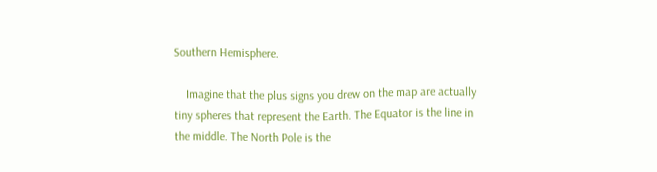Southern Hemisphere.

    Imagine that the plus signs you drew on the map are actually tiny spheres that represent the Earth. The Equator is the line in the middle. The North Pole is the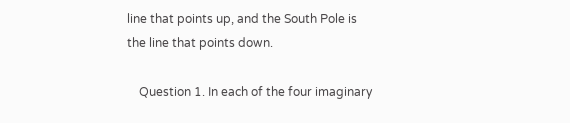line that points up, and the South Pole is the line that points down.

    Question 1. In each of the four imaginary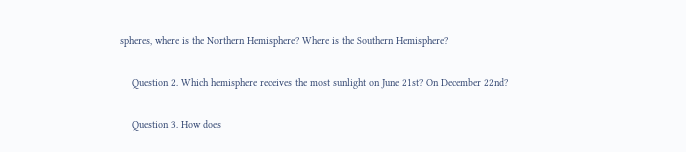spheres, where is the Northern Hemisphere? Where is the Southern Hemisphere?

    Question 2. Which hemisphere receives the most sunlight on June 21st? On December 22nd?

    Question 3. How does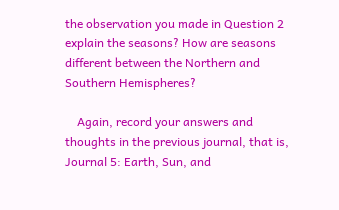the observation you made in Question 2 explain the seasons? How are seasons different between the Northern and Southern Hemispheres?

    Again, record your answers and thoughts in the previous journal, that is, Journal 5: Earth, Sun, and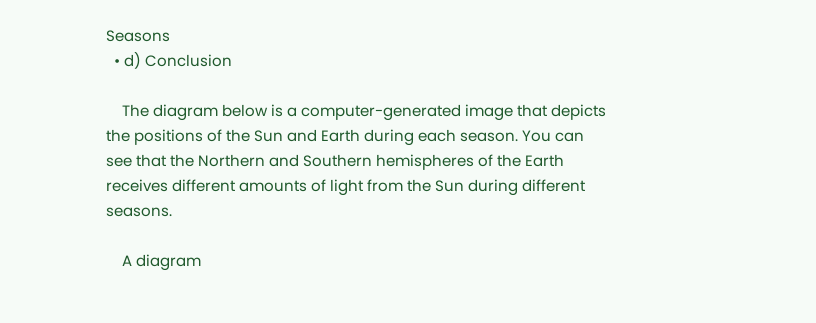Seasons
  • d) Conclusion

    The diagram below is a computer-generated image that depicts the positions of the Sun and Earth during each season. You can see that the Northern and Southern hemispheres of the Earth receives different amounts of light from the Sun during different seasons.

    A diagram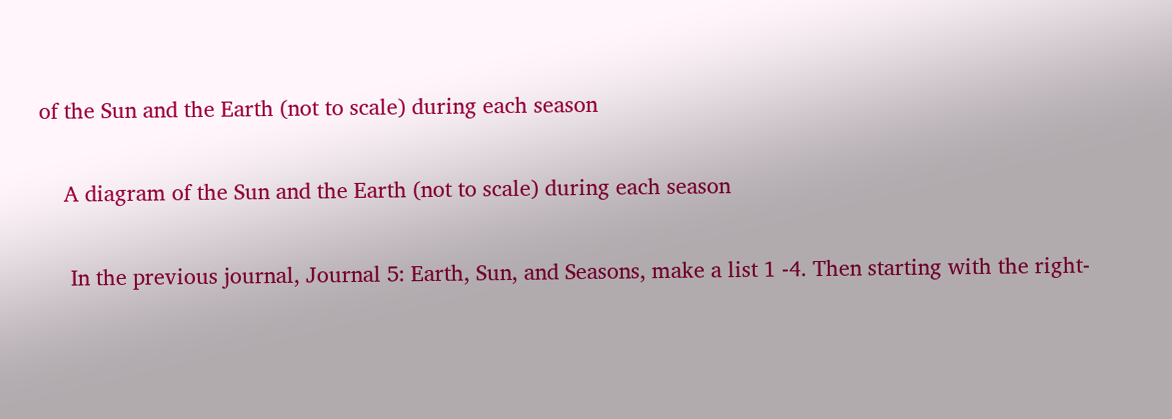of the Sun and the Earth (not to scale) during each season

    A diagram of the Sun and the Earth (not to scale) during each season

     In the previous journal, Journal 5: Earth, Sun, and Seasons, make a list 1 -4. Then starting with the right-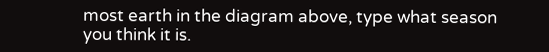most earth in the diagram above, type what season you think it is.